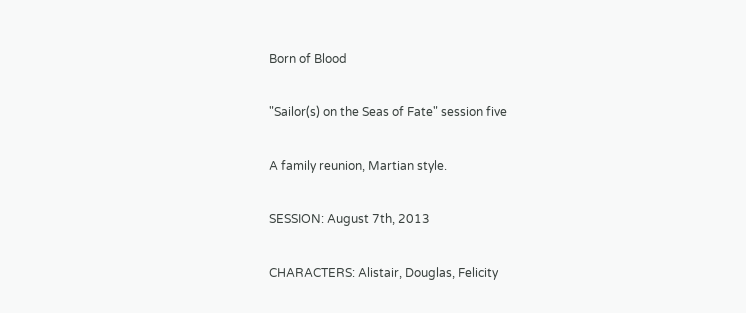Born of Blood

"Sailor(s) on the Seas of Fate" session five

A family reunion, Martian style.

SESSION: August 7th, 2013

CHARACTERS: Alistair, Douglas, Felicity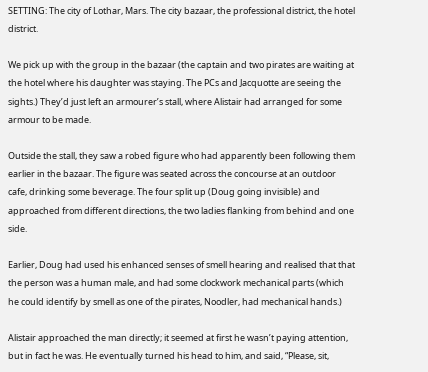SETTING: The city of Lothar, Mars. The city bazaar, the professional district, the hotel district.

We pick up with the group in the bazaar (the captain and two pirates are waiting at the hotel where his daughter was staying. The PCs and Jacquotte are seeing the sights.) They’d just left an armourer’s stall, where Alistair had arranged for some armour to be made.

Outside the stall, they saw a robed figure who had apparently been following them earlier in the bazaar. The figure was seated across the concourse at an outdoor cafe, drinking some beverage. The four split up (Doug going invisible) and approached from different directions, the two ladies flanking from behind and one side.

Earlier, Doug had used his enhanced senses of smell hearing and realised that that the person was a human male, and had some clockwork mechanical parts (which he could identify by smell as one of the pirates, Noodler, had mechanical hands.)

Alistair approached the man directly; it seemed at first he wasn’t paying attention, but in fact he was. He eventually turned his head to him, and said, “Please, sit,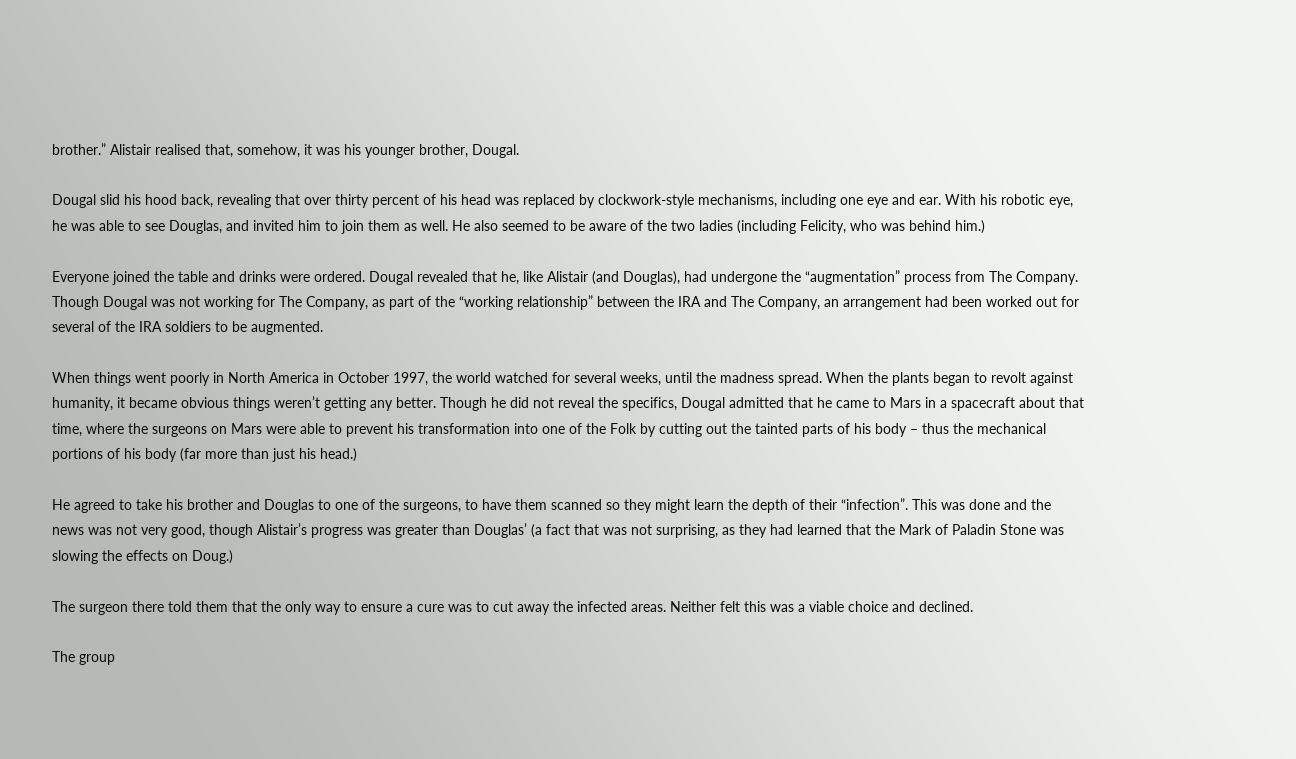brother.” Alistair realised that, somehow, it was his younger brother, Dougal.

Dougal slid his hood back, revealing that over thirty percent of his head was replaced by clockwork-style mechanisms, including one eye and ear. With his robotic eye, he was able to see Douglas, and invited him to join them as well. He also seemed to be aware of the two ladies (including Felicity, who was behind him.)

Everyone joined the table and drinks were ordered. Dougal revealed that he, like Alistair (and Douglas), had undergone the “augmentation” process from The Company. Though Dougal was not working for The Company, as part of the “working relationship” between the IRA and The Company, an arrangement had been worked out for several of the IRA soldiers to be augmented.

When things went poorly in North America in October 1997, the world watched for several weeks, until the madness spread. When the plants began to revolt against humanity, it became obvious things weren’t getting any better. Though he did not reveal the specifics, Dougal admitted that he came to Mars in a spacecraft about that time, where the surgeons on Mars were able to prevent his transformation into one of the Folk by cutting out the tainted parts of his body – thus the mechanical portions of his body (far more than just his head.)

He agreed to take his brother and Douglas to one of the surgeons, to have them scanned so they might learn the depth of their “infection”. This was done and the news was not very good, though Alistair’s progress was greater than Douglas’ (a fact that was not surprising, as they had learned that the Mark of Paladin Stone was slowing the effects on Doug.)

The surgeon there told them that the only way to ensure a cure was to cut away the infected areas. Neither felt this was a viable choice and declined.

The group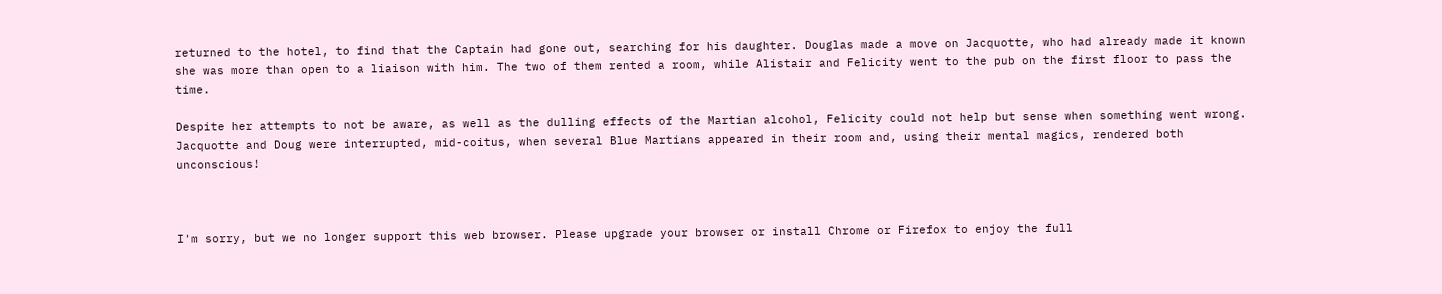returned to the hotel, to find that the Captain had gone out, searching for his daughter. Douglas made a move on Jacquotte, who had already made it known she was more than open to a liaison with him. The two of them rented a room, while Alistair and Felicity went to the pub on the first floor to pass the time.

Despite her attempts to not be aware, as well as the dulling effects of the Martian alcohol, Felicity could not help but sense when something went wrong. Jacquotte and Doug were interrupted, mid-coitus, when several Blue Martians appeared in their room and, using their mental magics, rendered both unconscious!



I'm sorry, but we no longer support this web browser. Please upgrade your browser or install Chrome or Firefox to enjoy the full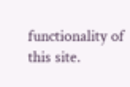functionality of this site.